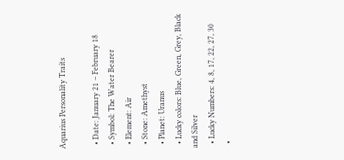Aquarius Personality Traits

  • Date: January 21 – February 18
  • Symbol: The Water Bearer
  • Element: Air
  • Stone: Amethyst
  • Planet: Uranus
  • Lucky colors: Blue, Green, Grey, Black and Silver
  • Lucky Numbers: 4, 8, 17, 22, 27, 30
  •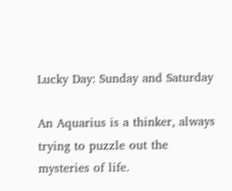Lucky Day: Sunday and Saturday

An Aquarius is a thinker, always trying to puzzle out the mysteries of life.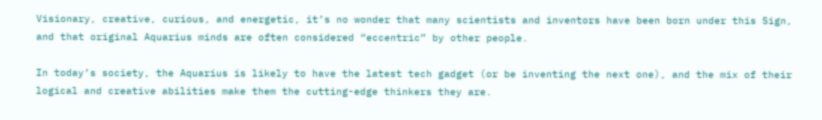Visionary, creative, curious, and energetic, it’s no wonder that many scientists and inventors have been born under this Sign, and that original Aquarius minds are often considered “eccentric” by other people.

In today’s society, the Aquarius is likely to have the latest tech gadget (or be inventing the next one), and the mix of their logical and creative abilities make them the cutting-edge thinkers they are.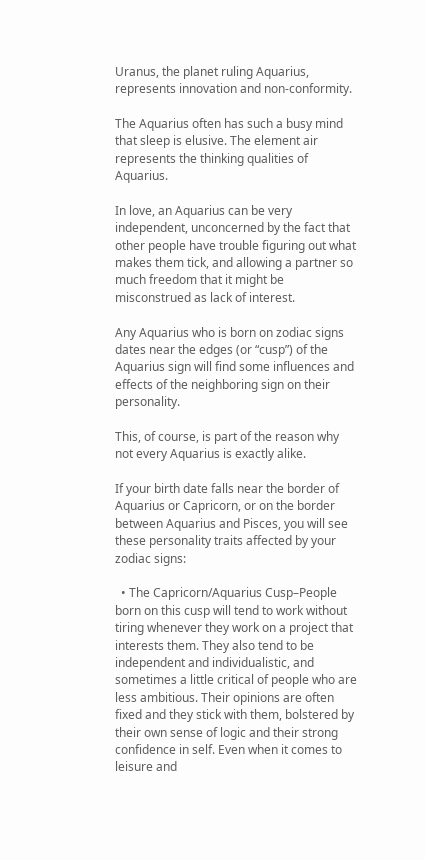Uranus, the planet ruling Aquarius, represents innovation and non-conformity.

The Aquarius often has such a busy mind that sleep is elusive. The element air represents the thinking qualities of Aquarius.

In love, an Aquarius can be very independent, unconcerned by the fact that other people have trouble figuring out what makes them tick, and allowing a partner so much freedom that it might be misconstrued as lack of interest.

Any Aquarius who is born on zodiac signs dates near the edges (or “cusp”) of the Aquarius sign will find some influences and effects of the neighboring sign on their personality.

This, of course, is part of the reason why not every Aquarius is exactly alike.

If your birth date falls near the border of Aquarius or Capricorn, or on the border between Aquarius and Pisces, you will see these personality traits affected by your zodiac signs:

  • The Capricorn/Aquarius Cusp–People born on this cusp will tend to work without tiring whenever they work on a project that interests them. They also tend to be independent and individualistic, and sometimes a little critical of people who are less ambitious. Their opinions are often fixed and they stick with them, bolstered by their own sense of logic and their strong confidence in self. Even when it comes to leisure and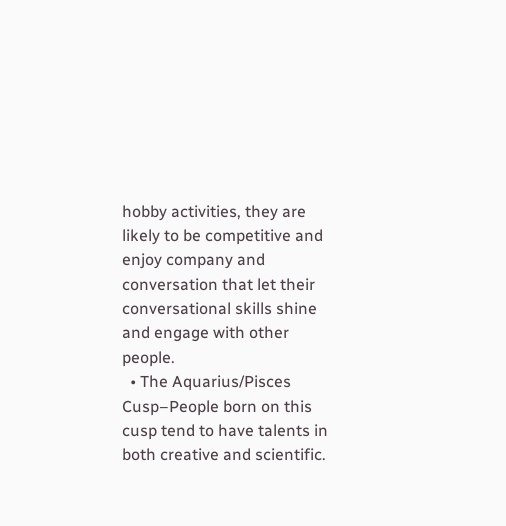hobby activities, they are likely to be competitive and enjoy company and conversation that let their conversational skills shine and engage with other people.
  • The Aquarius/Pisces Cusp–People born on this cusp tend to have talents in both creative and scientific.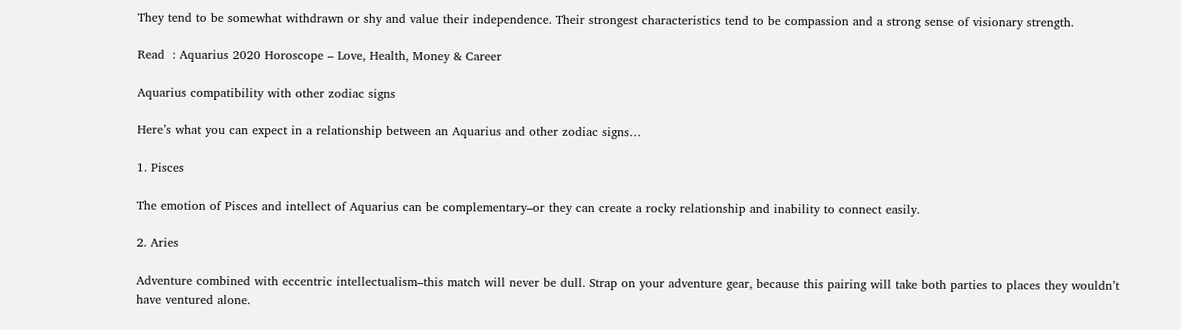They tend to be somewhat withdrawn or shy and value their independence. Their strongest characteristics tend to be compassion and a strong sense of visionary strength.

Read  : Aquarius 2020 Horoscope – Love, Health, Money & Career

Aquarius compatibility with other zodiac signs

Here’s what you can expect in a relationship between an Aquarius and other zodiac signs…

1. Pisces

The emotion of Pisces and intellect of Aquarius can be complementary–or they can create a rocky relationship and inability to connect easily.

2. Aries

Adventure combined with eccentric intellectualism–this match will never be dull. Strap on your adventure gear, because this pairing will take both parties to places they wouldn’t have ventured alone.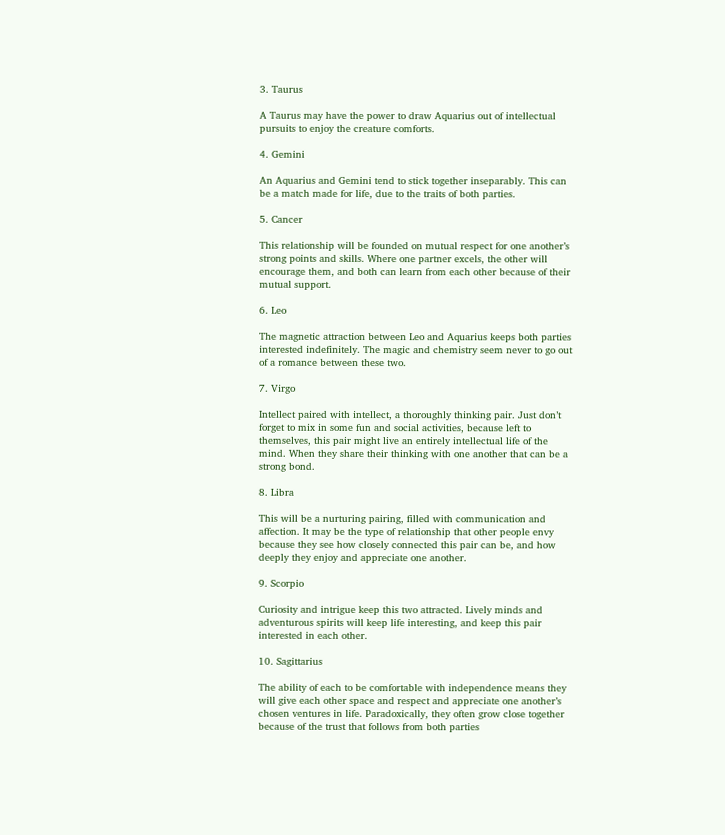3. Taurus

A Taurus may have the power to draw Aquarius out of intellectual pursuits to enjoy the creature comforts.

4. Gemini

An Aquarius and Gemini tend to stick together inseparably. This can be a match made for life, due to the traits of both parties.

5. Cancer

This relationship will be founded on mutual respect for one another’s strong points and skills. Where one partner excels, the other will encourage them, and both can learn from each other because of their mutual support.

6. Leo

The magnetic attraction between Leo and Aquarius keeps both parties interested indefinitely. The magic and chemistry seem never to go out of a romance between these two.

7. Virgo

Intellect paired with intellect, a thoroughly thinking pair. Just don’t forget to mix in some fun and social activities, because left to themselves, this pair might live an entirely intellectual life of the mind. When they share their thinking with one another that can be a strong bond.

8. Libra

This will be a nurturing pairing, filled with communication and affection. It may be the type of relationship that other people envy because they see how closely connected this pair can be, and how deeply they enjoy and appreciate one another.

9. Scorpio

Curiosity and intrigue keep this two attracted. Lively minds and adventurous spirits will keep life interesting, and keep this pair interested in each other.

10. Sagittarius

The ability of each to be comfortable with independence means they will give each other space and respect and appreciate one another’s chosen ventures in life. Paradoxically, they often grow close together because of the trust that follows from both parties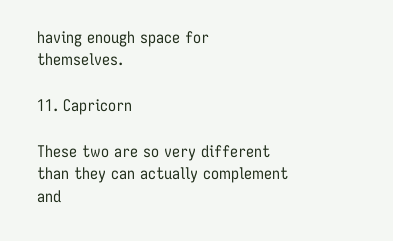having enough space for themselves.

11. Capricorn

These two are so very different than they can actually complement and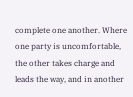complete one another. Where one party is uncomfortable, the other takes charge and leads the way, and in another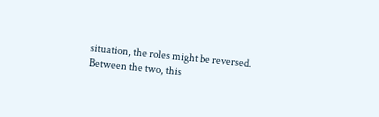situation, the roles might be reversed. Between the two, this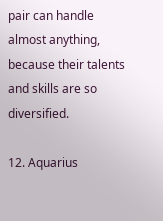pair can handle almost anything, because their talents and skills are so diversified.

12. Aquarius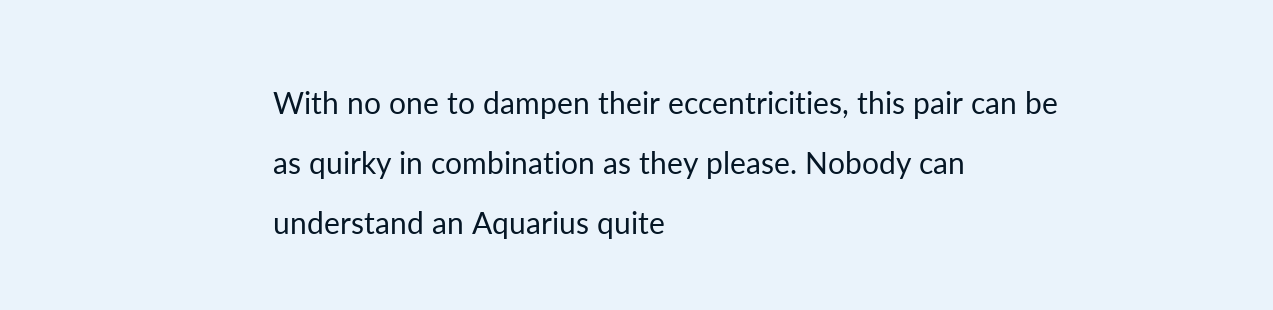With no one to dampen their eccentricities, this pair can be as quirky in combination as they please. Nobody can understand an Aquarius quite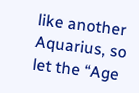like another Aquarius, so let the “Age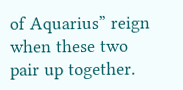of Aquarius” reign when these two pair up together.